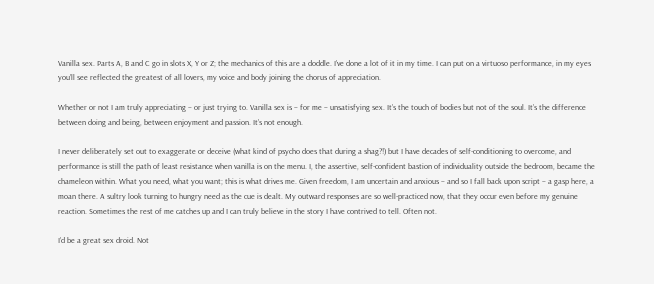Vanilla sex. Parts A, B and C go in slots X, Y or Z; the mechanics of this are a doddle. I’ve done a lot of it in my time. I can put on a virtuoso performance, in my eyes you’ll see reflected the greatest of all lovers, my voice and body joining the chorus of appreciation.

Whether or not I am truly appreciating – or just trying to. Vanilla sex is – for me – unsatisfying sex. It’s the touch of bodies but not of the soul. It’s the difference between doing and being, between enjoyment and passion. It’s not enough.

I never deliberately set out to exaggerate or deceive (what kind of psycho does that during a shag?!) but I have decades of self-conditioning to overcome, and performance is still the path of least resistance when vanilla is on the menu. I, the assertive, self-confident bastion of individuality outside the bedroom, became the chameleon within. What you need, what you want; this is what drives me. Given freedom, I am uncertain and anxious – and so I fall back upon script – a gasp here, a moan there. A sultry look turning to hungry need as the cue is dealt. My outward responses are so well-practiced now, that they occur even before my genuine reaction. Sometimes the rest of me catches up and I can truly believe in the story I have contrived to tell. Often not.

I’d be a great sex droid. Not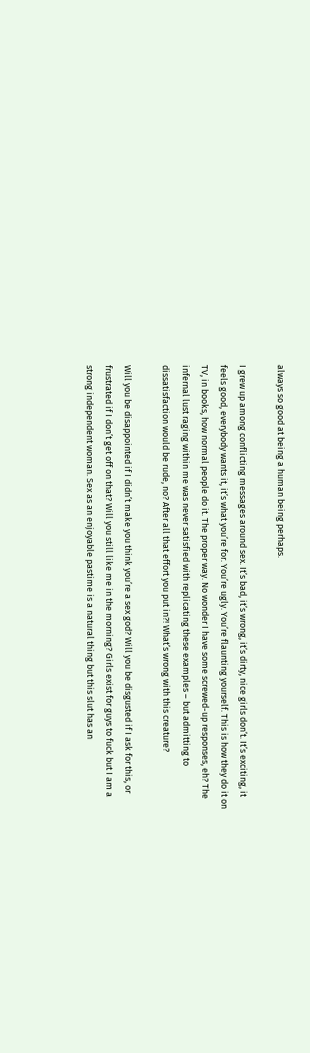always so good at being a human being perhaps.

I grew up among conflicting messages around sex. It’s bad, it’s wrong, it’s dirty, nice girls don’t. It’s exciting, it feels good, everybody wants it, it’s what you’re for. You’re ugly. You’re flaunting yourself. This is how they do it on TV, in books, how normal people do it. The proper way. No wonder I have some screwed-up responses, eh? The infernal lust raging within me was never satisfied with replicating these examples – but admitting to dissatisfaction would be rude, no? After all that effort you put in?! What’s wrong with this creature?

Will you be disappointed if I didn’t make you think you’re a sex god? Will you be disgusted if I ask for this, or frustrated if I don’t get off on that? Will you still like me in the morning? Girls exist for guys to fuck but I am a strong independent woman. Sex as an enjoyable pastime is a natural thing but this slut has an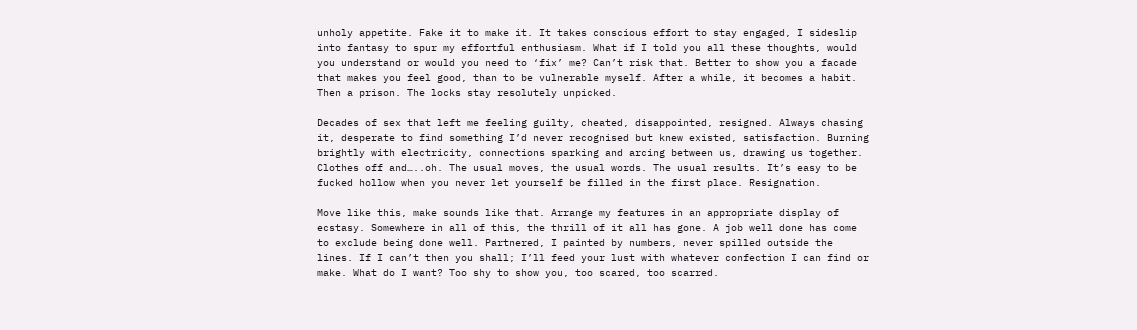unholy appetite. Fake it to make it. It takes conscious effort to stay engaged, I sideslip into fantasy to spur my effortful enthusiasm. What if I told you all these thoughts, would you understand or would you need to ‘fix’ me? Can’t risk that. Better to show you a facade that makes you feel good, than to be vulnerable myself. After a while, it becomes a habit. Then a prison. The locks stay resolutely unpicked.

Decades of sex that left me feeling guilty, cheated, disappointed, resigned. Always chasing it, desperate to find something I’d never recognised but knew existed, satisfaction. Burning brightly with electricity, connections sparking and arcing between us, drawing us together. Clothes off and…..oh. The usual moves, the usual words. The usual results. It’s easy to be fucked hollow when you never let yourself be filled in the first place. Resignation.

Move like this, make sounds like that. Arrange my features in an appropriate display of ecstasy. Somewhere in all of this, the thrill of it all has gone. A job well done has come to exclude being done well. Partnered, I painted by numbers, never spilled outside the lines. If I can’t then you shall; I’ll feed your lust with whatever confection I can find or make. What do I want? Too shy to show you, too scared, too scarred.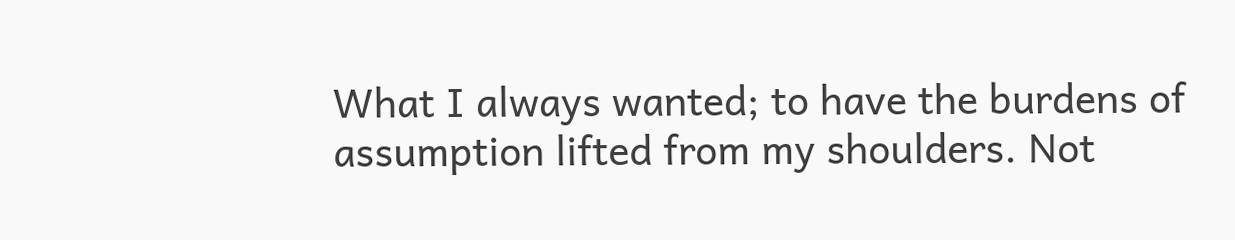What I always wanted; to have the burdens of assumption lifted from my shoulders. Not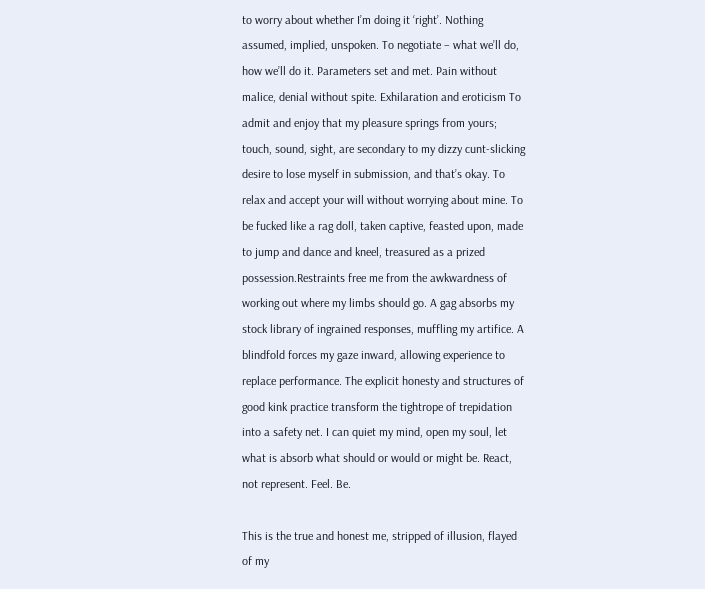to worry about whether I’m doing it ‘right’. Nothing assumed, implied, unspoken. To negotiate – what we’ll do, how we’ll do it. Parameters set and met. Pain without malice, denial without spite. Exhilaration and eroticism To admit and enjoy that my pleasure springs from yours; touch, sound, sight, are secondary to my dizzy cunt-slicking desire to lose myself in submission, and that’s okay. To relax and accept your will without worrying about mine. To be fucked like a rag doll, taken captive, feasted upon, made to jump and dance and kneel, treasured as a prized possession.Restraints free me from the awkwardness of working out where my limbs should go. A gag absorbs my stock library of ingrained responses, muffling my artifice. A blindfold forces my gaze inward, allowing experience to replace performance. The explicit honesty and structures of good kink practice transform the tightrope of trepidation into a safety net. I can quiet my mind, open my soul, let what is absorb what should or would or might be. React, not represent. Feel. Be.

This is the true and honest me, stripped of illusion, flayed of my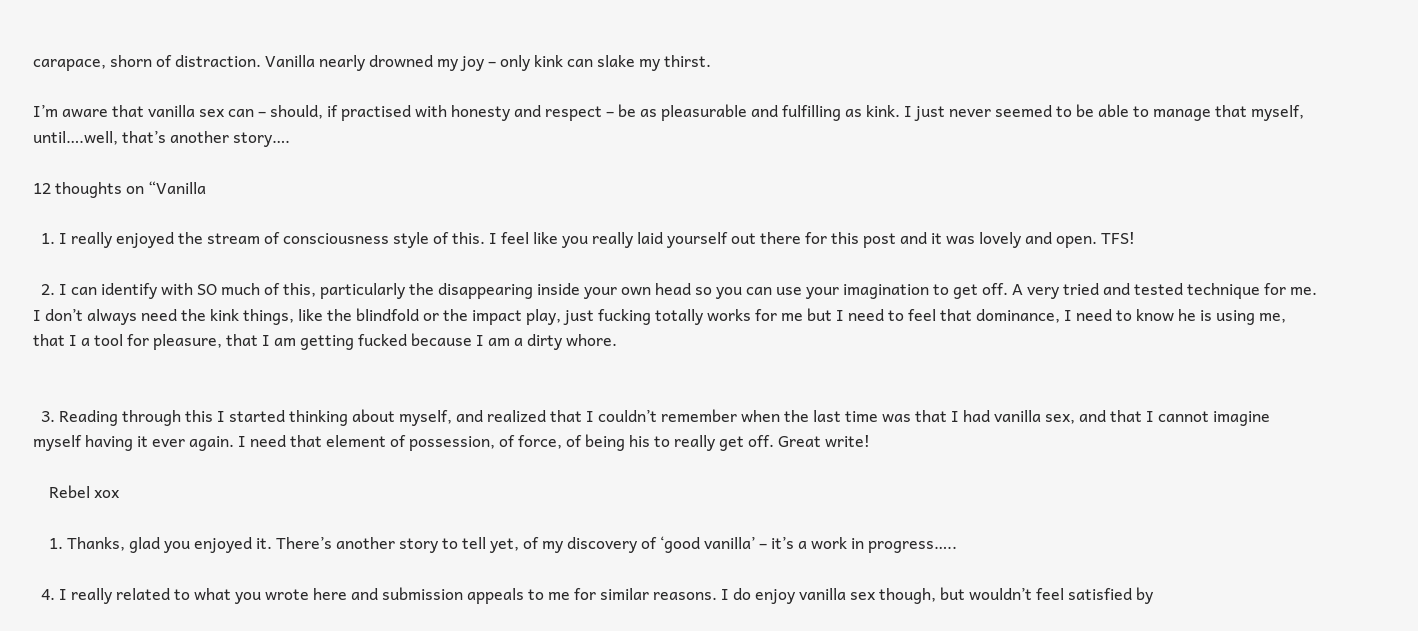carapace, shorn of distraction. Vanilla nearly drowned my joy – only kink can slake my thirst.

I’m aware that vanilla sex can – should, if practised with honesty and respect – be as pleasurable and fulfilling as kink. I just never seemed to be able to manage that myself, until….well, that’s another story….

12 thoughts on “Vanilla

  1. I really enjoyed the stream of consciousness style of this. I feel like you really laid yourself out there for this post and it was lovely and open. TFS!

  2. I can identify with SO much of this, particularly the disappearing inside your own head so you can use your imagination to get off. A very tried and tested technique for me. I don’t always need the kink things, like the blindfold or the impact play, just fucking totally works for me but I need to feel that dominance, I need to know he is using me, that I a tool for pleasure, that I am getting fucked because I am a dirty whore.


  3. Reading through this I started thinking about myself, and realized that I couldn’t remember when the last time was that I had vanilla sex, and that I cannot imagine myself having it ever again. I need that element of possession, of force, of being his to really get off. Great write!

    Rebel xox

    1. Thanks, glad you enjoyed it. There’s another story to tell yet, of my discovery of ‘good vanilla’ – it’s a work in progress…..

  4. I really related to what you wrote here and submission appeals to me for similar reasons. I do enjoy vanilla sex though, but wouldn’t feel satisfied by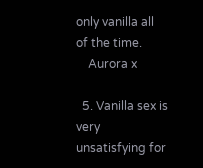only vanilla all of the time.
    Aurora x

  5. Vanilla sex is very unsatisfying for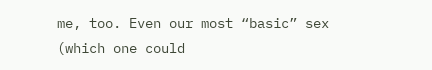me, too. Even our most “basic” sex (which one could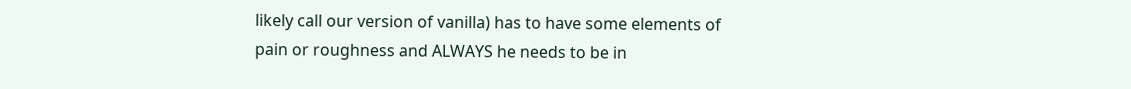likely call our version of vanilla) has to have some elements of pain or roughness and ALWAYS he needs to be in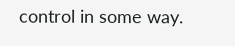control in some way.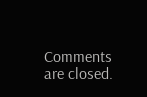Comments are closed.